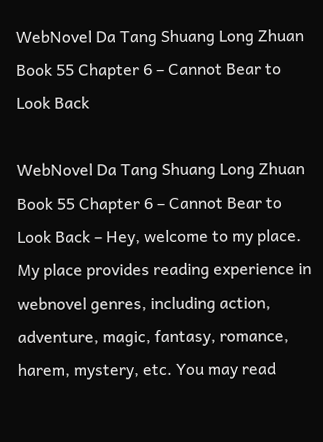WebNovel Da Tang Shuang Long Zhuan Book 55 Chapter 6 – Cannot Bear to Look Back

WebNovel Da Tang Shuang Long Zhuan Book 55 Chapter 6 – Cannot Bear to Look Back – Hey, welcome to my place. My place provides reading experience in webnovel genres, including action, adventure, magic, fantasy, romance, harem, mystery, etc. You may read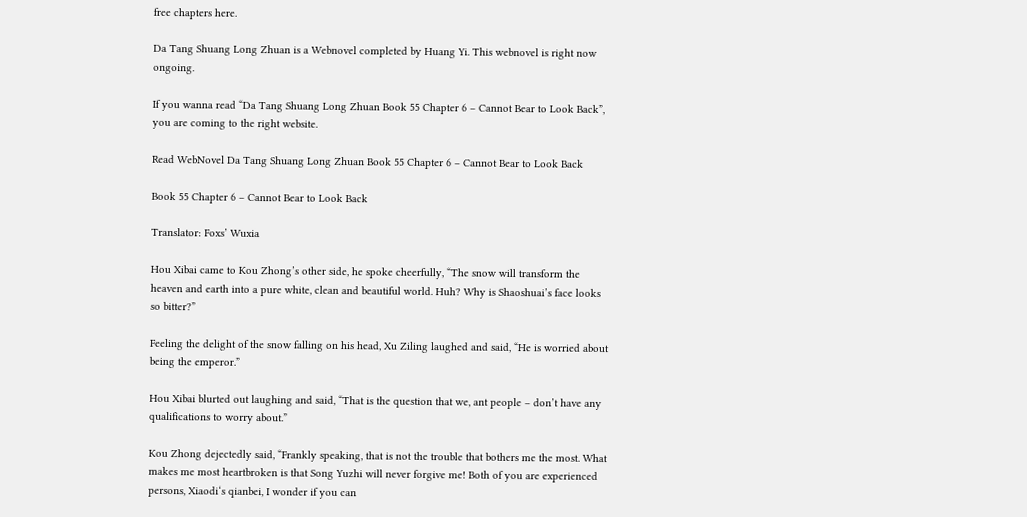free chapters here.

Da Tang Shuang Long Zhuan is a Webnovel completed by Huang Yi. This webnovel is right now ongoing.

If you wanna read “Da Tang Shuang Long Zhuan Book 55 Chapter 6 – Cannot Bear to Look Back”, you are coming to the right website.

Read WebNovel Da Tang Shuang Long Zhuan Book 55 Chapter 6 – Cannot Bear to Look Back

Book 55 Chapter 6 – Cannot Bear to Look Back

Translator: Foxs’ Wuxia

Hou Xibai came to Kou Zhong’s other side, he spoke cheerfully, “The snow will transform the heaven and earth into a pure white, clean and beautiful world. Huh? Why is Shaoshuai’s face looks so bitter?”

Feeling the delight of the snow falling on his head, Xu Ziling laughed and said, “He is worried about being the emperor.”

Hou Xibai blurted out laughing and said, “That is the question that we, ant people – don’t have any qualifications to worry about.”

Kou Zhong dejectedly said, “Frankly speaking, that is not the trouble that bothers me the most. What makes me most heartbroken is that Song Yuzhi will never forgive me! Both of you are experienced persons, Xiaodi‘s qianbei, I wonder if you can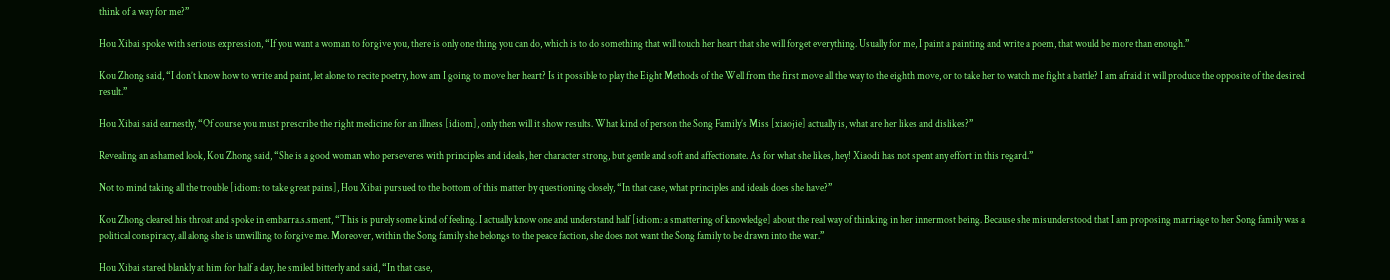think of a way for me?”

Hou Xibai spoke with serious expression, “If you want a woman to forgive you, there is only one thing you can do, which is to do something that will touch her heart that she will forget everything. Usually for me, I paint a painting and write a poem, that would be more than enough.”

Kou Zhong said, “I don’t know how to write and paint, let alone to recite poetry, how am I going to move her heart? Is it possible to play the Eight Methods of the Well from the first move all the way to the eighth move, or to take her to watch me fight a battle? I am afraid it will produce the opposite of the desired result.”

Hou Xibai said earnestly, “Of course you must prescribe the right medicine for an illness [idiom], only then will it show results. What kind of person the Song Family’s Miss [xiaojie] actually is, what are her likes and dislikes?”

Revealing an ashamed look, Kou Zhong said, “She is a good woman who perseveres with principles and ideals, her character strong, but gentle and soft and affectionate. As for what she likes, hey! Xiaodi has not spent any effort in this regard.”

Not to mind taking all the trouble [idiom: to take great pains], Hou Xibai pursued to the bottom of this matter by questioning closely, “In that case, what principles and ideals does she have?”

Kou Zhong cleared his throat and spoke in embarra.s.sment, “This is purely some kind of feeling. I actually know one and understand half [idiom: a smattering of knowledge] about the real way of thinking in her innermost being. Because she misunderstood that I am proposing marriage to her Song family was a political conspiracy, all along she is unwilling to forgive me. Moreover, within the Song family she belongs to the peace faction, she does not want the Song family to be drawn into the war.”

Hou Xibai stared blankly at him for half a day, he smiled bitterly and said, “In that case,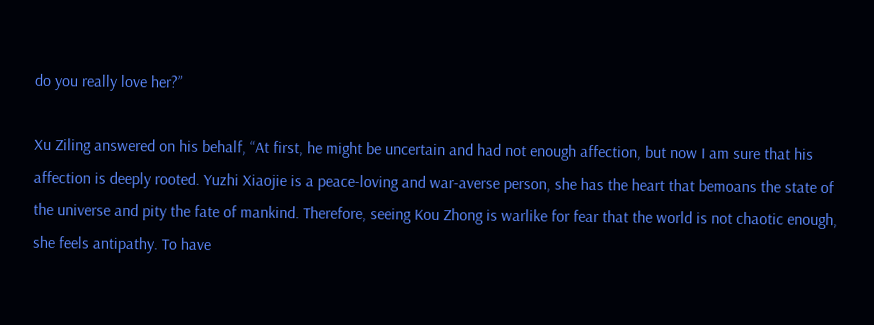do you really love her?”

Xu Ziling answered on his behalf, “At first, he might be uncertain and had not enough affection, but now I am sure that his affection is deeply rooted. Yuzhi Xiaojie is a peace-loving and war-averse person, she has the heart that bemoans the state of the universe and pity the fate of mankind. Therefore, seeing Kou Zhong is warlike for fear that the world is not chaotic enough, she feels antipathy. To have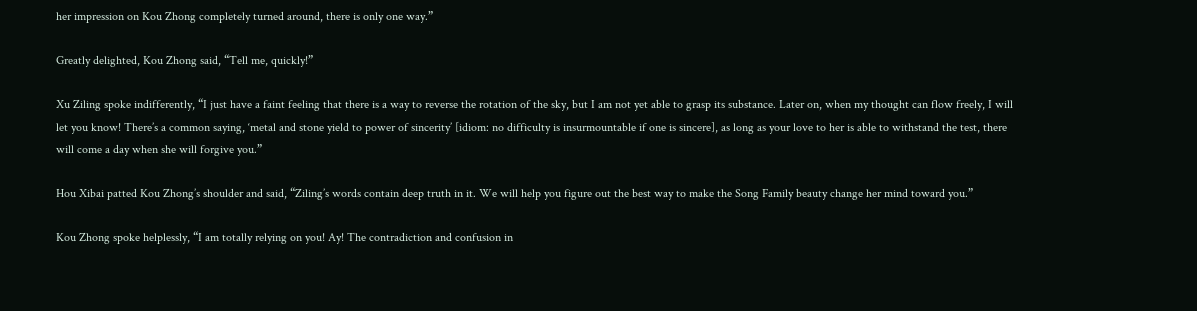her impression on Kou Zhong completely turned around, there is only one way.”

Greatly delighted, Kou Zhong said, “Tell me, quickly!”

Xu Ziling spoke indifferently, “I just have a faint feeling that there is a way to reverse the rotation of the sky, but I am not yet able to grasp its substance. Later on, when my thought can flow freely, I will let you know! There’s a common saying, ‘metal and stone yield to power of sincerity’ [idiom: no difficulty is insurmountable if one is sincere], as long as your love to her is able to withstand the test, there will come a day when she will forgive you.”

Hou Xibai patted Kou Zhong’s shoulder and said, “Ziling’s words contain deep truth in it. We will help you figure out the best way to make the Song Family beauty change her mind toward you.”

Kou Zhong spoke helplessly, “I am totally relying on you! Ay! The contradiction and confusion in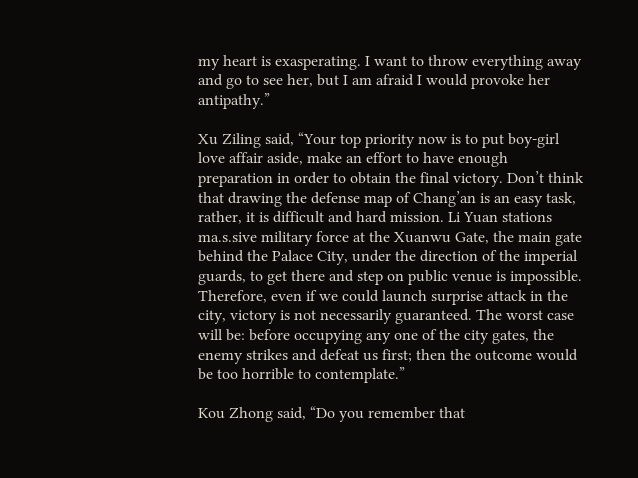my heart is exasperating. I want to throw everything away and go to see her, but I am afraid I would provoke her antipathy.”

Xu Ziling said, “Your top priority now is to put boy-girl love affair aside, make an effort to have enough preparation in order to obtain the final victory. Don’t think that drawing the defense map of Chang’an is an easy task, rather, it is difficult and hard mission. Li Yuan stations ma.s.sive military force at the Xuanwu Gate, the main gate behind the Palace City, under the direction of the imperial guards, to get there and step on public venue is impossible. Therefore, even if we could launch surprise attack in the city, victory is not necessarily guaranteed. The worst case will be: before occupying any one of the city gates, the enemy strikes and defeat us first; then the outcome would be too horrible to contemplate.”

Kou Zhong said, “Do you remember that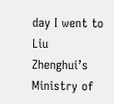day I went to Liu Zhenghui’s Ministry of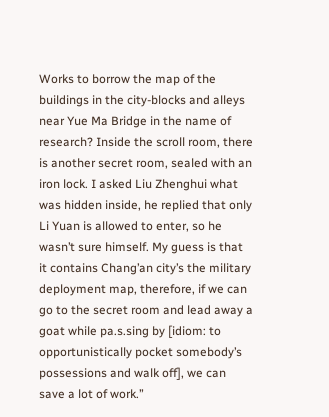Works to borrow the map of the buildings in the city-blocks and alleys near Yue Ma Bridge in the name of research? Inside the scroll room, there is another secret room, sealed with an iron lock. I asked Liu Zhenghui what was hidden inside, he replied that only Li Yuan is allowed to enter, so he wasn’t sure himself. My guess is that it contains Chang’an city’s the military deployment map, therefore, if we can go to the secret room and lead away a goat while pa.s.sing by [idiom: to opportunistically pocket somebody’s possessions and walk off], we can save a lot of work.”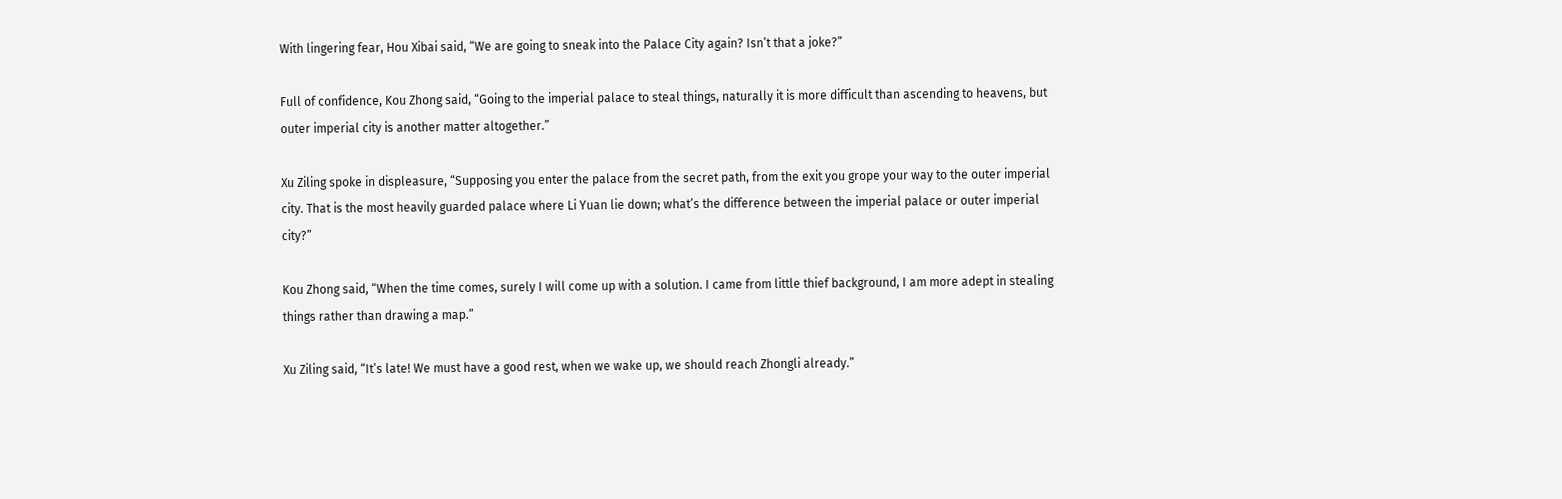With lingering fear, Hou Xibai said, “We are going to sneak into the Palace City again? Isn’t that a joke?”

Full of confidence, Kou Zhong said, “Going to the imperial palace to steal things, naturally it is more difficult than ascending to heavens, but outer imperial city is another matter altogether.”

Xu Ziling spoke in displeasure, “Supposing you enter the palace from the secret path, from the exit you grope your way to the outer imperial city. That is the most heavily guarded palace where Li Yuan lie down; what’s the difference between the imperial palace or outer imperial city?”

Kou Zhong said, “When the time comes, surely I will come up with a solution. I came from little thief background, I am more adept in stealing things rather than drawing a map.”

Xu Ziling said, “It’s late! We must have a good rest, when we wake up, we should reach Zhongli already.”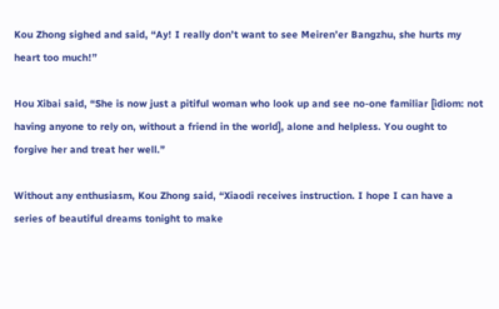Kou Zhong sighed and said, “Ay! I really don’t want to see Meiren’er Bangzhu, she hurts my heart too much!”

Hou Xibai said, “She is now just a pitiful woman who look up and see no-one familiar [idiom: not having anyone to rely on, without a friend in the world], alone and helpless. You ought to forgive her and treat her well.”

Without any enthusiasm, Kou Zhong said, “Xiaodi receives instruction. I hope I can have a series of beautiful dreams tonight to make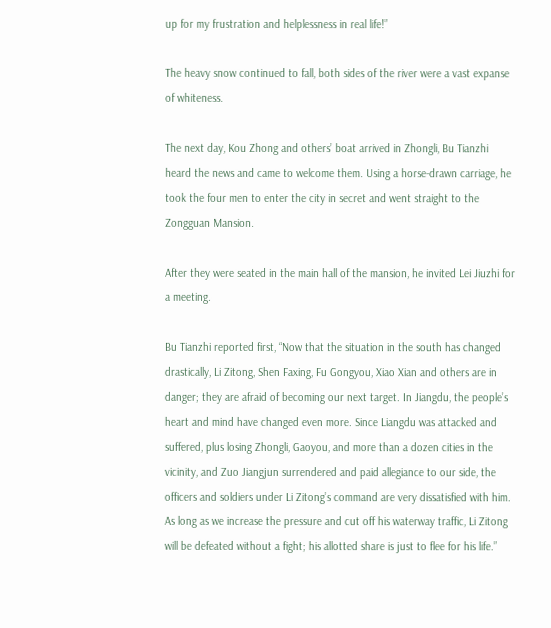up for my frustration and helplessness in real life!”

The heavy snow continued to fall, both sides of the river were a vast expanse of whiteness.

The next day, Kou Zhong and others’ boat arrived in Zhongli, Bu Tianzhi heard the news and came to welcome them. Using a horse-drawn carriage, he took the four men to enter the city in secret and went straight to the Zongguan Mansion.

After they were seated in the main hall of the mansion, he invited Lei Jiuzhi for a meeting.

Bu Tianzhi reported first, “Now that the situation in the south has changed drastically, Li Zitong, Shen Faxing, Fu Gongyou, Xiao Xian and others are in danger; they are afraid of becoming our next target. In Jiangdu, the people’s heart and mind have changed even more. Since Liangdu was attacked and suffered, plus losing Zhongli, Gaoyou, and more than a dozen cities in the vicinity, and Zuo Jiangjun surrendered and paid allegiance to our side, the officers and soldiers under Li Zitong’s command are very dissatisfied with him. As long as we increase the pressure and cut off his waterway traffic, Li Zitong will be defeated without a fight; his allotted share is just to flee for his life.”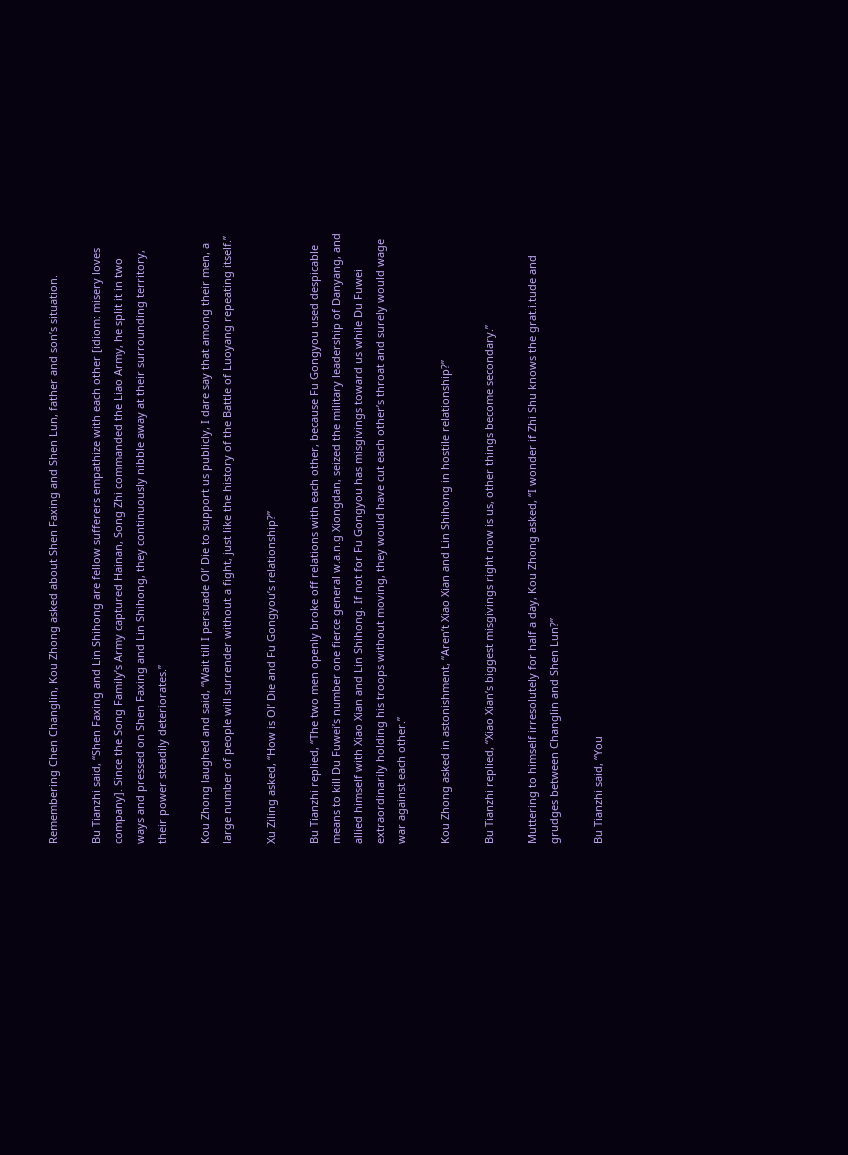Remembering Chen Changlin, Kou Zhong asked about Shen Faxing and Shen Lun, father and son’s situation.

Bu Tianzhi said, “Shen Faxing and Lin Shihong are fellow sufferers empathize with each other [idiom: misery loves company]. Since the Song Family’s Army captured Hainan, Song Zhi commanded the Liao Army, he split it in two ways and pressed on Shen Faxing and Lin Shihong, they continuously nibble away at their surrounding territory, their power steadily deteriorates.”

Kou Zhong laughed and said, “Wait till I persuade Ol’ Die to support us publicly, I dare say that among their men, a large number of people will surrender without a fight, just like the history of the Battle of Luoyang repeating itself.”

Xu Ziling asked, “How is Ol’ Die and Fu Gongyou’s relationship?”

Bu Tianzhi replied, “The two men openly broke off relations with each other, because Fu Gongyou used despicable means to kill Du Fuwei’s number one fierce general w.a.n.g Xiongdan, seized the military leadership of Danyang, and allied himself with Xiao Xian and Lin Shihong. If not for Fu Gongyou has misgivings toward us while Du Fuwei extraordinarily holding his troops without moving, they would have cut each other’s throat and surely would wage war against each other.”

Kou Zhong asked in astonishment, “Aren’t Xiao Xian and Lin Shihong in hostile relationship?”

Bu Tianzhi replied, “Xiao Xian’s biggest misgivings right now is us, other things become secondary.”

Muttering to himself irresolutely for half a day, Kou Zhong asked, “I wonder if Zhi Shu knows the grat.i.tude and grudges between Changlin and Shen Lun?”

Bu Tianzhi said, “You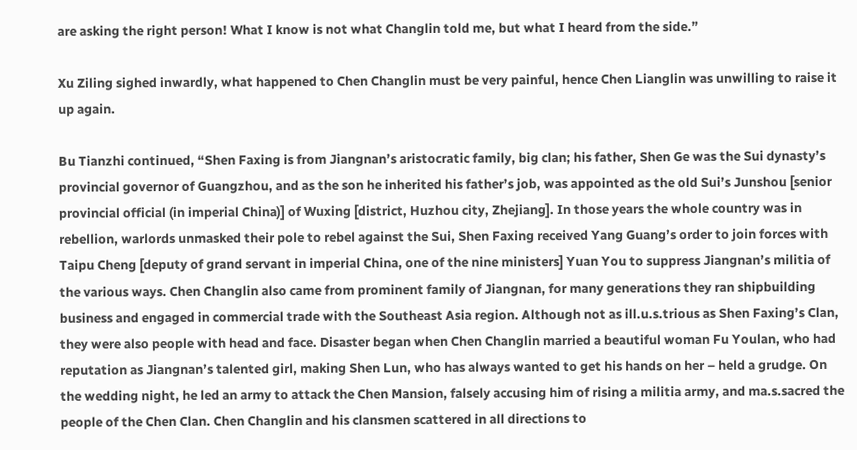are asking the right person! What I know is not what Changlin told me, but what I heard from the side.”

Xu Ziling sighed inwardly, what happened to Chen Changlin must be very painful, hence Chen Lianglin was unwilling to raise it up again.

Bu Tianzhi continued, “Shen Faxing is from Jiangnan’s aristocratic family, big clan; his father, Shen Ge was the Sui dynasty’s provincial governor of Guangzhou, and as the son he inherited his father’s job, was appointed as the old Sui’s Junshou [senior provincial official (in imperial China)] of Wuxing [district, Huzhou city, Zhejiang]. In those years the whole country was in rebellion, warlords unmasked their pole to rebel against the Sui, Shen Faxing received Yang Guang’s order to join forces with Taipu Cheng [deputy of grand servant in imperial China, one of the nine ministers] Yuan You to suppress Jiangnan’s militia of the various ways. Chen Changlin also came from prominent family of Jiangnan, for many generations they ran shipbuilding business and engaged in commercial trade with the Southeast Asia region. Although not as ill.u.s.trious as Shen Faxing’s Clan, they were also people with head and face. Disaster began when Chen Changlin married a beautiful woman Fu Youlan, who had reputation as Jiangnan’s talented girl, making Shen Lun, who has always wanted to get his hands on her – held a grudge. On the wedding night, he led an army to attack the Chen Mansion, falsely accusing him of rising a militia army, and ma.s.sacred the people of the Chen Clan. Chen Changlin and his clansmen scattered in all directions to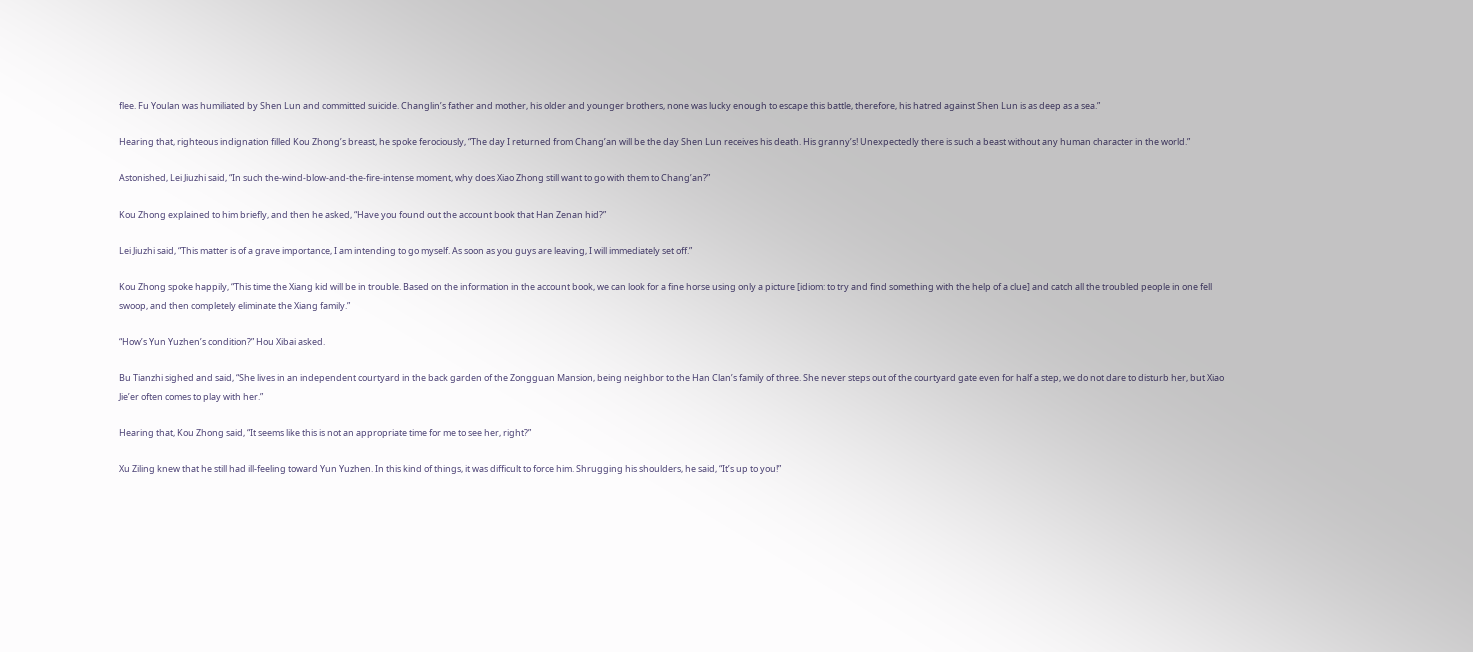flee. Fu Youlan was humiliated by Shen Lun and committed suicide. Changlin’s father and mother, his older and younger brothers, none was lucky enough to escape this battle, therefore, his hatred against Shen Lun is as deep as a sea.”

Hearing that, righteous indignation filled Kou Zhong’s breast, he spoke ferociously, “The day I returned from Chang’an will be the day Shen Lun receives his death. His granny’s! Unexpectedly there is such a beast without any human character in the world.”

Astonished, Lei Jiuzhi said, “In such the-wind-blow-and-the-fire-intense moment, why does Xiao Zhong still want to go with them to Chang’an?”

Kou Zhong explained to him briefly, and then he asked, “Have you found out the account book that Han Zenan hid?”

Lei Jiuzhi said, “This matter is of a grave importance, I am intending to go myself. As soon as you guys are leaving, I will immediately set off.”

Kou Zhong spoke happily, “This time the Xiang kid will be in trouble. Based on the information in the account book, we can look for a fine horse using only a picture [idiom: to try and find something with the help of a clue] and catch all the troubled people in one fell swoop, and then completely eliminate the Xiang family.”

“How’s Yun Yuzhen’s condition?” Hou Xibai asked.

Bu Tianzhi sighed and said, “She lives in an independent courtyard in the back garden of the Zongguan Mansion, being neighbor to the Han Clan’s family of three. She never steps out of the courtyard gate even for half a step, we do not dare to disturb her, but Xiao Jie’er often comes to play with her.”

Hearing that, Kou Zhong said, “It seems like this is not an appropriate time for me to see her, right?”

Xu Ziling knew that he still had ill-feeling toward Yun Yuzhen. In this kind of things, it was difficult to force him. Shrugging his shoulders, he said, “It’s up to you!”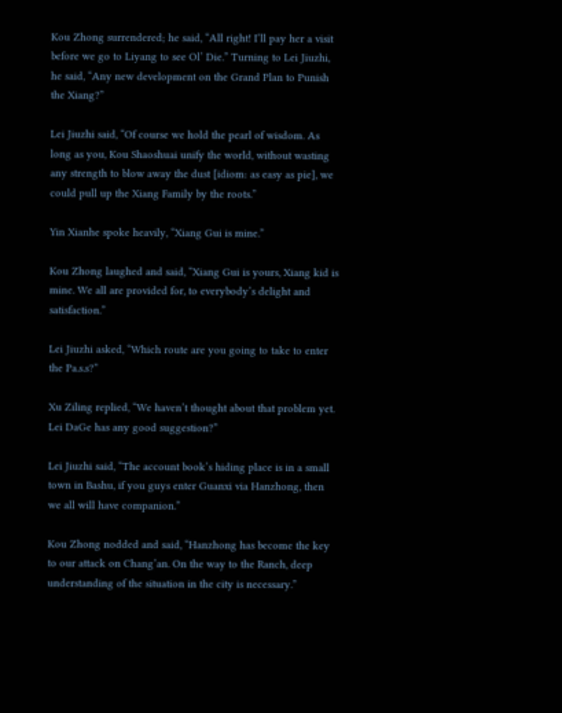Kou Zhong surrendered; he said, “All right! I’ll pay her a visit before we go to Liyang to see Ol’ Die.” Turning to Lei Jiuzhi, he said, “Any new development on the Grand Plan to Punish the Xiang?”

Lei Jiuzhi said, “Of course we hold the pearl of wisdom. As long as you, Kou Shaoshuai unify the world, without wasting any strength to blow away the dust [idiom: as easy as pie], we could pull up the Xiang Family by the roots.”

Yin Xianhe spoke heavily, “Xiang Gui is mine.”

Kou Zhong laughed and said, “Xiang Gui is yours, Xiang kid is mine. We all are provided for, to everybody’s delight and satisfaction.”

Lei Jiuzhi asked, “Which route are you going to take to enter the Pa.s.s?”

Xu Ziling replied, “We haven’t thought about that problem yet. Lei DaGe has any good suggestion?”

Lei Jiuzhi said, “The account book’s hiding place is in a small town in Bashu, if you guys enter Guanxi via Hanzhong, then we all will have companion.”

Kou Zhong nodded and said, “Hanzhong has become the key to our attack on Chang’an. On the way to the Ranch, deep understanding of the situation in the city is necessary.”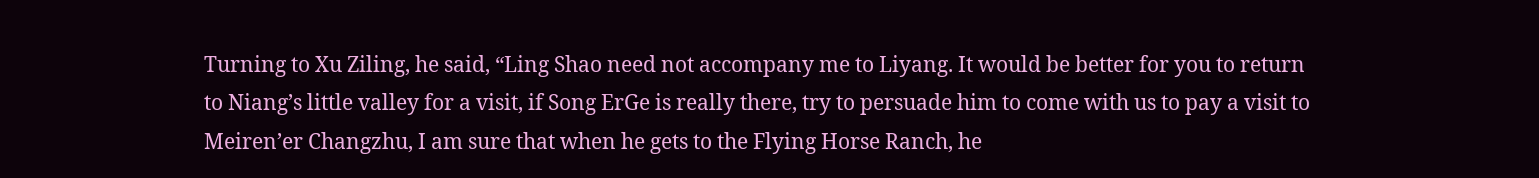Turning to Xu Ziling, he said, “Ling Shao need not accompany me to Liyang. It would be better for you to return to Niang’s little valley for a visit, if Song ErGe is really there, try to persuade him to come with us to pay a visit to Meiren’er Changzhu, I am sure that when he gets to the Flying Horse Ranch, he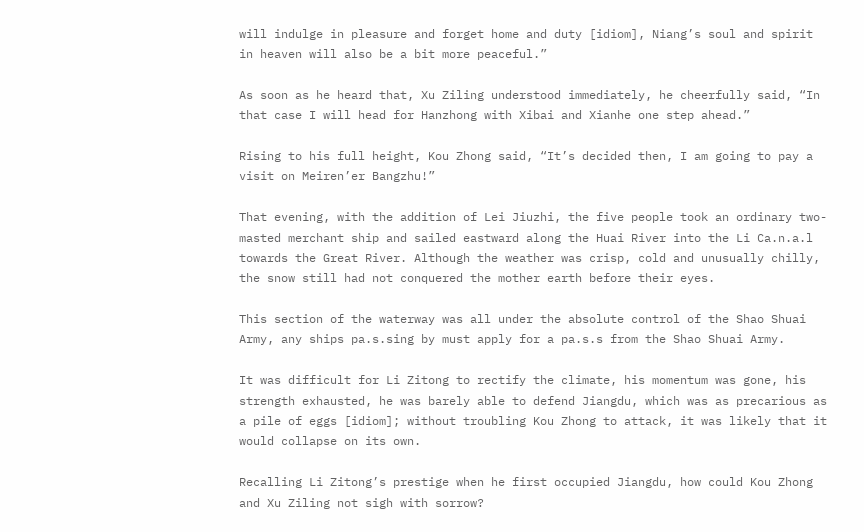will indulge in pleasure and forget home and duty [idiom], Niang’s soul and spirit in heaven will also be a bit more peaceful.”

As soon as he heard that, Xu Ziling understood immediately, he cheerfully said, “In that case I will head for Hanzhong with Xibai and Xianhe one step ahead.”

Rising to his full height, Kou Zhong said, “It’s decided then, I am going to pay a visit on Meiren’er Bangzhu!”

That evening, with the addition of Lei Jiuzhi, the five people took an ordinary two-masted merchant ship and sailed eastward along the Huai River into the Li Ca.n.a.l towards the Great River. Although the weather was crisp, cold and unusually chilly, the snow still had not conquered the mother earth before their eyes.

This section of the waterway was all under the absolute control of the Shao Shuai Army, any ships pa.s.sing by must apply for a pa.s.s from the Shao Shuai Army.

It was difficult for Li Zitong to rectify the climate, his momentum was gone, his strength exhausted, he was barely able to defend Jiangdu, which was as precarious as a pile of eggs [idiom]; without troubling Kou Zhong to attack, it was likely that it would collapse on its own.

Recalling Li Zitong’s prestige when he first occupied Jiangdu, how could Kou Zhong and Xu Ziling not sigh with sorrow?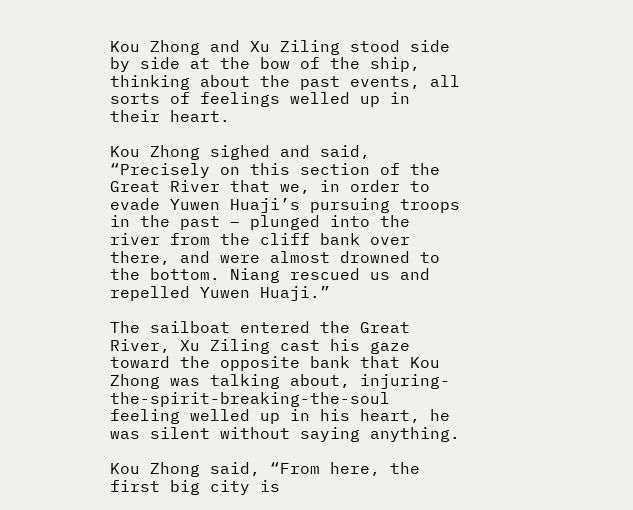Kou Zhong and Xu Ziling stood side by side at the bow of the ship, thinking about the past events, all sorts of feelings welled up in their heart.

Kou Zhong sighed and said, “Precisely on this section of the Great River that we, in order to evade Yuwen Huaji’s pursuing troops in the past – plunged into the river from the cliff bank over there, and were almost drowned to the bottom. Niang rescued us and repelled Yuwen Huaji.”

The sailboat entered the Great River, Xu Ziling cast his gaze toward the opposite bank that Kou Zhong was talking about, injuring-the-spirit-breaking-the-soul feeling welled up in his heart, he was silent without saying anything.

Kou Zhong said, “From here, the first big city is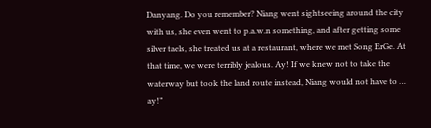Danyang. Do you remember? Niang went sightseeing around the city with us, she even went to p.a.w.n something, and after getting some silver taels, she treated us at a restaurant, where we met Song ErGe. At that time, we were terribly jealous. Ay! If we knew not to take the waterway but took the land route instead, Niang would not have to … ay!”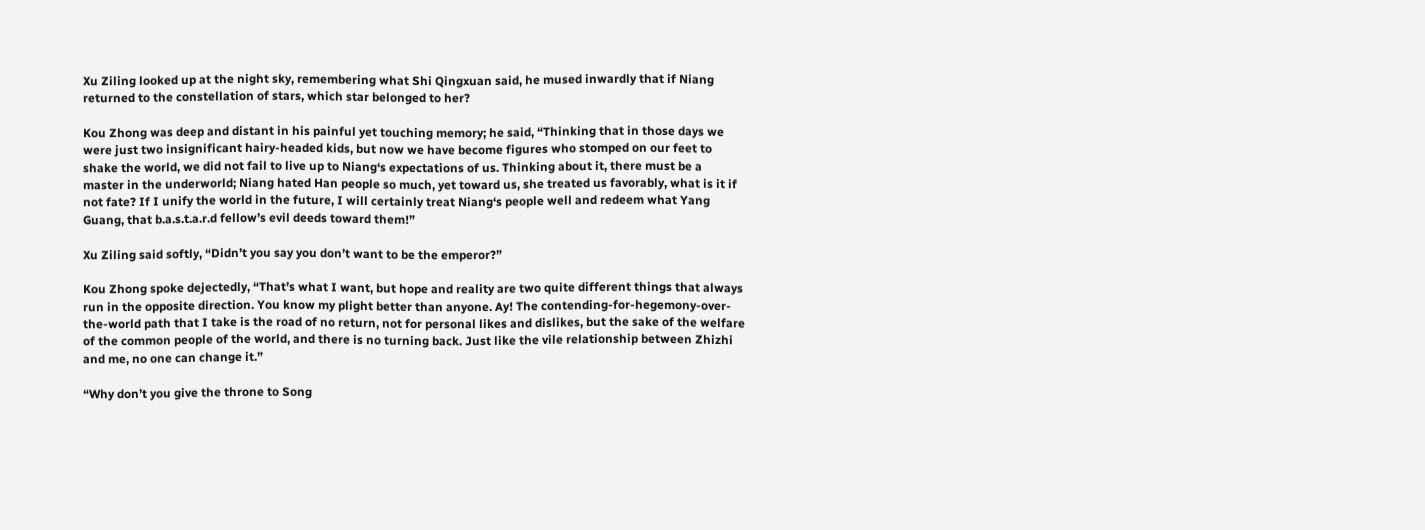Xu Ziling looked up at the night sky, remembering what Shi Qingxuan said, he mused inwardly that if Niang returned to the constellation of stars, which star belonged to her?

Kou Zhong was deep and distant in his painful yet touching memory; he said, “Thinking that in those days we were just two insignificant hairy-headed kids, but now we have become figures who stomped on our feet to shake the world, we did not fail to live up to Niang‘s expectations of us. Thinking about it, there must be a master in the underworld; Niang hated Han people so much, yet toward us, she treated us favorably, what is it if not fate? If I unify the world in the future, I will certainly treat Niang‘s people well and redeem what Yang Guang, that b.a.s.t.a.r.d fellow’s evil deeds toward them!”

Xu Ziling said softly, “Didn’t you say you don’t want to be the emperor?”

Kou Zhong spoke dejectedly, “That’s what I want, but hope and reality are two quite different things that always run in the opposite direction. You know my plight better than anyone. Ay! The contending-for-hegemony-over-the-world path that I take is the road of no return, not for personal likes and dislikes, but the sake of the welfare of the common people of the world, and there is no turning back. Just like the vile relationship between Zhizhi and me, no one can change it.”

“Why don’t you give the throne to Song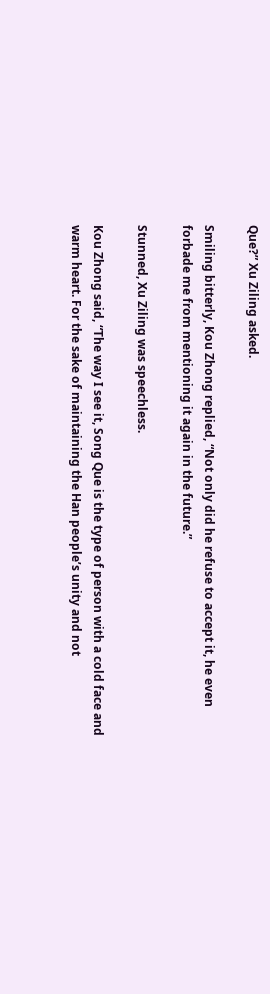Que?” Xu Ziling asked.

Smiling bitterly, Kou Zhong replied, “Not only did he refuse to accept it, he even forbade me from mentioning it again in the future.”

Stunned, Xu Ziling was speechless.

Kou Zhong said, “The way I see it, Song Que is the type of person with a cold face and warm heart. For the sake of maintaining the Han people’s unity and not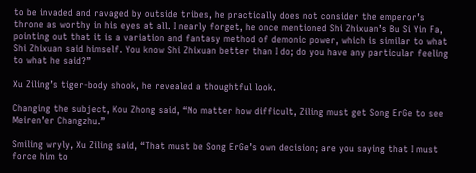to be invaded and ravaged by outside tribes, he practically does not consider the emperor’s throne as worthy in his eyes at all. I nearly forget, he once mentioned Shi Zhixuan’s Bu Si Yin Fa, pointing out that it is a variation and fantasy method of demonic power, which is similar to what Shi Zhixuan said himself. You know Shi Zhixuan better than I do; do you have any particular feeling to what he said?”

Xu Ziling’s tiger-body shook, he revealed a thoughtful look.

Changing the subject, Kou Zhong said, “No matter how difficult, Ziling must get Song ErGe to see Meiren’er Changzhu.”

Smiling wryly, Xu Ziling said, “That must be Song ErGe’s own decision; are you saying that I must force him to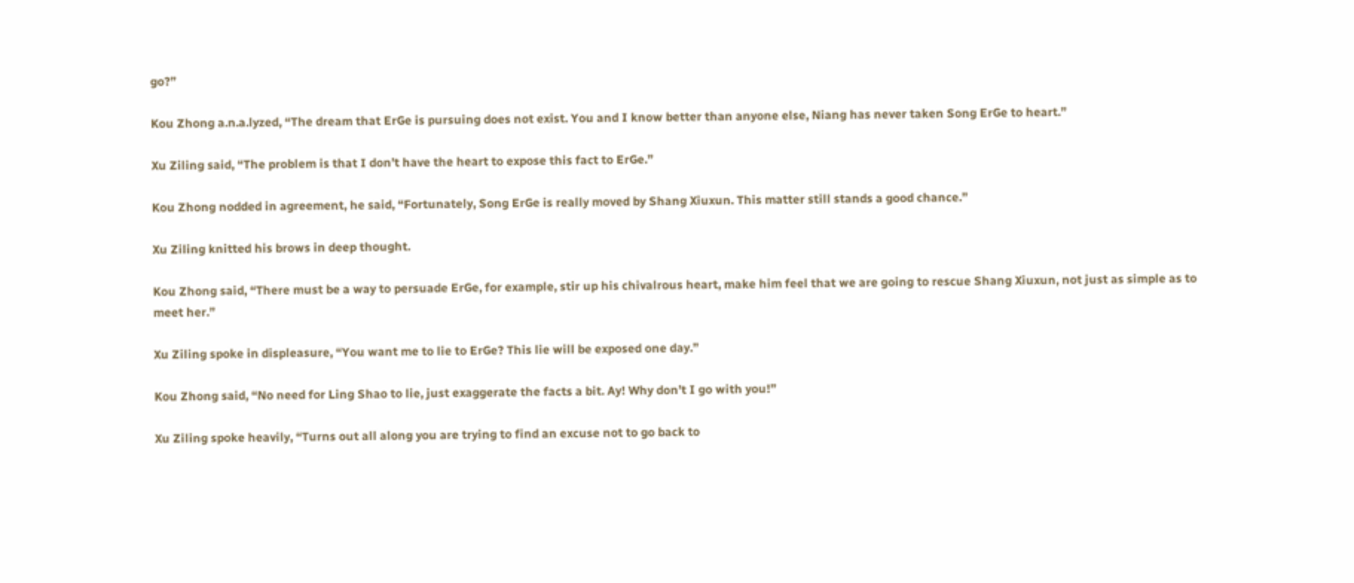go?”

Kou Zhong a.n.a.lyzed, “The dream that ErGe is pursuing does not exist. You and I know better than anyone else, Niang has never taken Song ErGe to heart.”

Xu Ziling said, “The problem is that I don’t have the heart to expose this fact to ErGe.”

Kou Zhong nodded in agreement, he said, “Fortunately, Song ErGe is really moved by Shang Xiuxun. This matter still stands a good chance.”

Xu Ziling knitted his brows in deep thought.

Kou Zhong said, “There must be a way to persuade ErGe, for example, stir up his chivalrous heart, make him feel that we are going to rescue Shang Xiuxun, not just as simple as to meet her.”

Xu Ziling spoke in displeasure, “You want me to lie to ErGe? This lie will be exposed one day.”

Kou Zhong said, “No need for Ling Shao to lie, just exaggerate the facts a bit. Ay! Why don’t I go with you!”

Xu Ziling spoke heavily, “Turns out all along you are trying to find an excuse not to go back to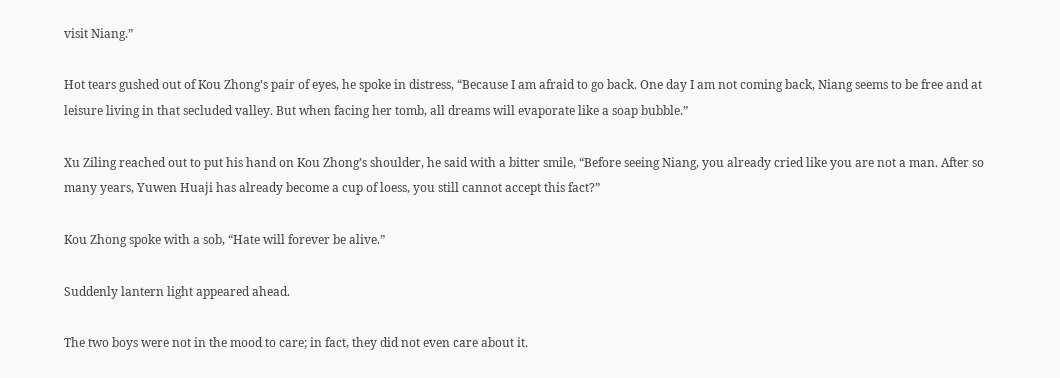visit Niang.”

Hot tears gushed out of Kou Zhong’s pair of eyes, he spoke in distress, “Because I am afraid to go back. One day I am not coming back, Niang seems to be free and at leisure living in that secluded valley. But when facing her tomb, all dreams will evaporate like a soap bubble.”

Xu Ziling reached out to put his hand on Kou Zhong’s shoulder, he said with a bitter smile, “Before seeing Niang, you already cried like you are not a man. After so many years, Yuwen Huaji has already become a cup of loess, you still cannot accept this fact?”

Kou Zhong spoke with a sob, “Hate will forever be alive.”

Suddenly lantern light appeared ahead.

The two boys were not in the mood to care; in fact, they did not even care about it.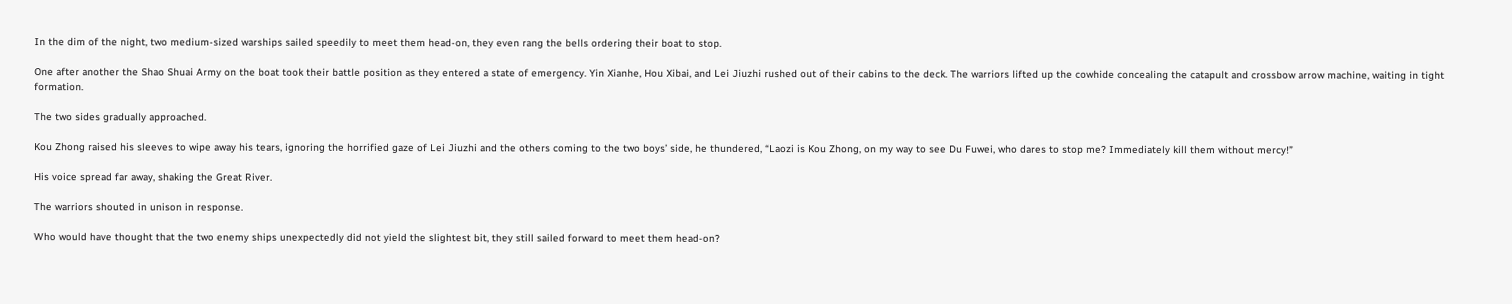In the dim of the night, two medium-sized warships sailed speedily to meet them head-on, they even rang the bells ordering their boat to stop.

One after another the Shao Shuai Army on the boat took their battle position as they entered a state of emergency. Yin Xianhe, Hou Xibai, and Lei Jiuzhi rushed out of their cabins to the deck. The warriors lifted up the cowhide concealing the catapult and crossbow arrow machine, waiting in tight formation.

The two sides gradually approached.

Kou Zhong raised his sleeves to wipe away his tears, ignoring the horrified gaze of Lei Jiuzhi and the others coming to the two boys’ side, he thundered, “Laozi is Kou Zhong, on my way to see Du Fuwei, who dares to stop me? Immediately kill them without mercy!”

His voice spread far away, shaking the Great River.

The warriors shouted in unison in response.

Who would have thought that the two enemy ships unexpectedly did not yield the slightest bit, they still sailed forward to meet them head-on?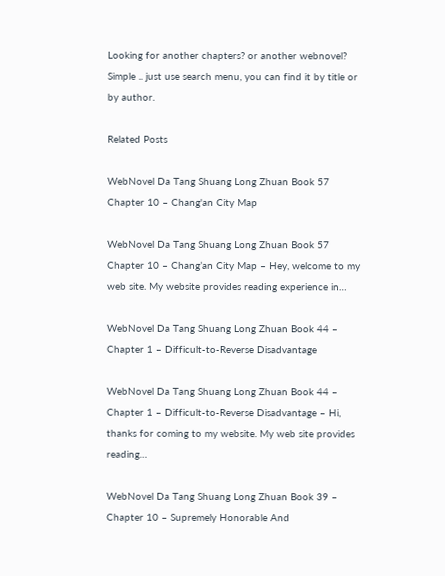Looking for another chapters? or another webnovel? Simple .. just use search menu, you can find it by title or by author.

Related Posts

WebNovel Da Tang Shuang Long Zhuan Book 57 Chapter 10 – Chang'an City Map

WebNovel Da Tang Shuang Long Zhuan Book 57 Chapter 10 – Chang’an City Map – Hey, welcome to my web site. My website provides reading experience in…

WebNovel Da Tang Shuang Long Zhuan Book 44 – Chapter 1 – Difficult-to-Reverse Disadvantage

WebNovel Da Tang Shuang Long Zhuan Book 44 – Chapter 1 – Difficult-to-Reverse Disadvantage – Hi, thanks for coming to my website. My web site provides reading…

WebNovel Da Tang Shuang Long Zhuan Book 39 – Chapter 10 – Supremely Honorable And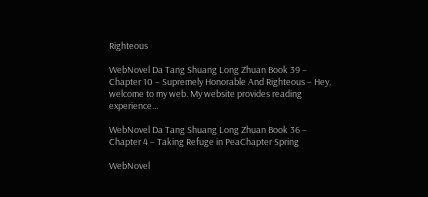Righteous

WebNovel Da Tang Shuang Long Zhuan Book 39 – Chapter 10 – Supremely Honorable And Righteous – Hey, welcome to my web. My website provides reading experience…

WebNovel Da Tang Shuang Long Zhuan Book 36 – Chapter 4 – Taking Refuge in PeaChapter Spring

WebNovel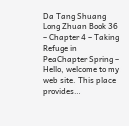Da Tang Shuang Long Zhuan Book 36 – Chapter 4 – Taking Refuge in PeaChapter Spring – Hello, welcome to my web site. This place provides…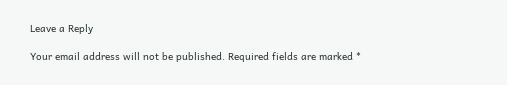Leave a Reply

Your email address will not be published. Required fields are marked *